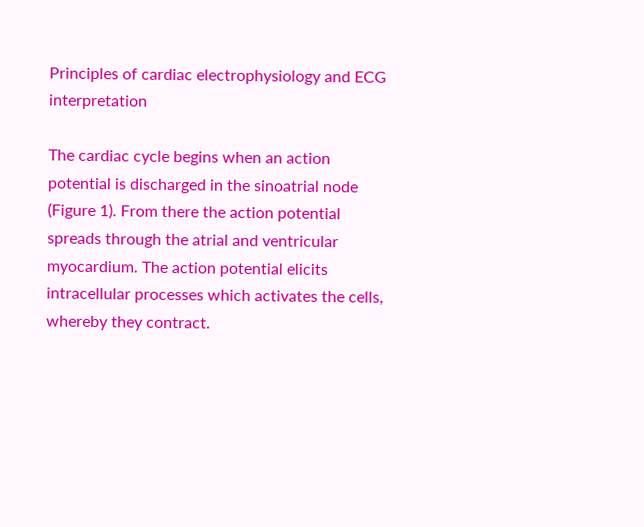Principles of cardiac electrophysiology and ECG interpretation

The cardiac cycle begins when an action potential is discharged in the sinoatrial node (Figure 1). From there the action potential spreads through the atrial and ventricular myocardium. The action potential elicits intracellular processes which activates the cells, whereby they contract.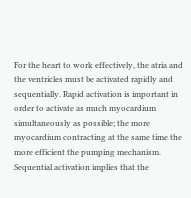For the heart to work effectively, the atria and the ventricles must be activated rapidly and sequentially. Rapid activation is important in order to activate as much myocardium simultaneously as possible; the more myocardium contracting at the same time the more efficient the pumping mechanism. Sequential activation implies that the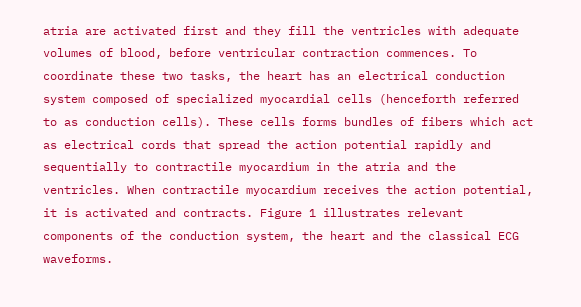atria are activated first and they fill the ventricles with adequate volumes of blood, before ventricular contraction commences. To coordinate these two tasks, the heart has an electrical conduction system composed of specialized myocardial cells (henceforth referred to as conduction cells). These cells forms bundles of fibers which act as electrical cords that spread the action potential rapidly and sequentially to contractile myocardium in the atria and the ventricles. When contractile myocardium receives the action potential, it is activated and contracts. Figure 1 illustrates relevant components of the conduction system, the heart and the classical ECG waveforms.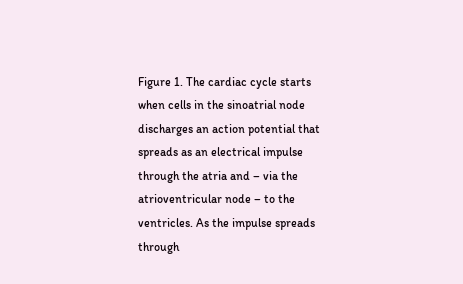Figure 1. The cardiac cycle starts when cells in the sinoatrial node discharges an action potential that spreads as an electrical impulse through the atria and – via the atrioventricular node – to the ventricles. As the impulse spreads through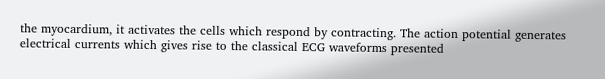the myocardium, it activates the cells which respond by contracting. The action potential generates electrical currents which gives rise to the classical ECG waveforms presented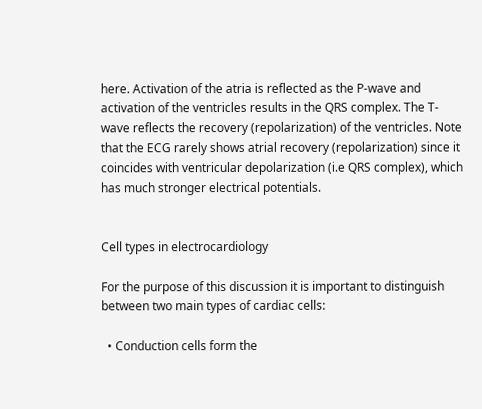here. Activation of the atria is reflected as the P-wave and activation of the ventricles results in the QRS complex. The T-wave reflects the recovery (repolarization) of the ventricles. Note that the ECG rarely shows atrial recovery (repolarization) since it coincides with ventricular depolarization (i.e QRS complex), which has much stronger electrical potentials.


Cell types in electrocardiology

For the purpose of this discussion it is important to distinguish between two main types of cardiac cells:

  • Conduction cells form the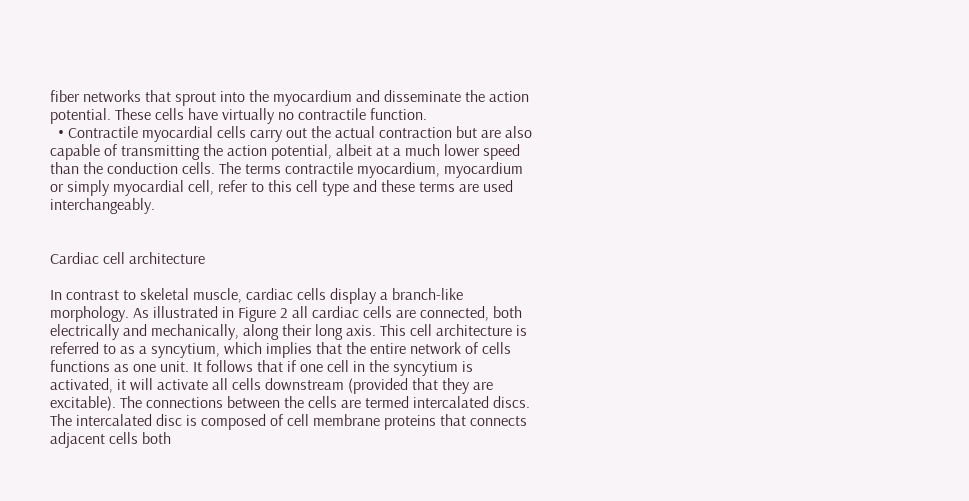fiber networks that sprout into the myocardium and disseminate the action potential. These cells have virtually no contractile function.
  • Contractile myocardial cells carry out the actual contraction but are also capable of transmitting the action potential, albeit at a much lower speed than the conduction cells. The terms contractile myocardium, myocardium or simply myocardial cell, refer to this cell type and these terms are used interchangeably.


Cardiac cell architecture

In contrast to skeletal muscle, cardiac cells display a branch-like morphology. As illustrated in Figure 2 all cardiac cells are connected, both electrically and mechanically, along their long axis. This cell architecture is referred to as a syncytium, which implies that the entire network of cells functions as one unit. It follows that if one cell in the syncytium is activated, it will activate all cells downstream (provided that they are excitable). The connections between the cells are termed intercalated discs. The intercalated disc is composed of cell membrane proteins that connects adjacent cells both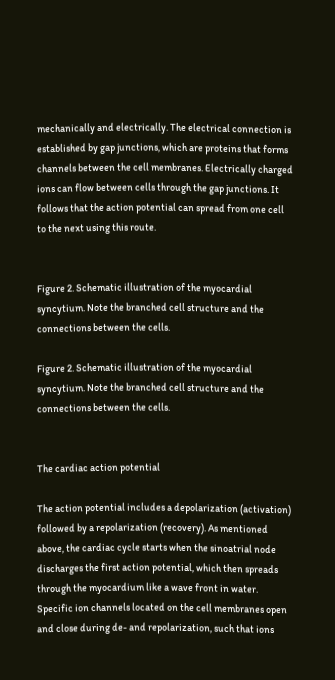mechanically and electrically. The electrical connection is established by gap junctions, which are proteins that forms channels between the cell membranes. Electrically charged ions can flow between cells through the gap junctions. It follows that the action potential can spread from one cell to the next using this route.


Figure 2. Schematic illustration of the myocardial syncytium. Note the branched cell structure and the connections between the cells.

Figure 2. Schematic illustration of the myocardial syncytium. Note the branched cell structure and the connections between the cells.


The cardiac action potential

The action potential includes a depolarization (activation) followed by a repolarization (recovery). As mentioned above, the cardiac cycle starts when the sinoatrial node discharges the first action potential, which then spreads through the myocardium like a wave front in water. Specific ion channels located on the cell membranes open and close during de- and repolarization, such that ions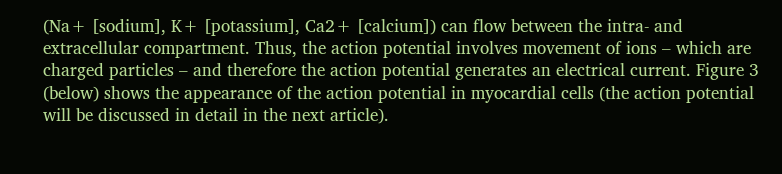(Na+ [sodium], K+ [potassium], Ca2+ [calcium]) can flow between the intra- and extracellular compartment. Thus, the action potential involves movement of ions – which are charged particles – and therefore the action potential generates an electrical current. Figure 3 (below) shows the appearance of the action potential in myocardial cells (the action potential will be discussed in detail in the next article).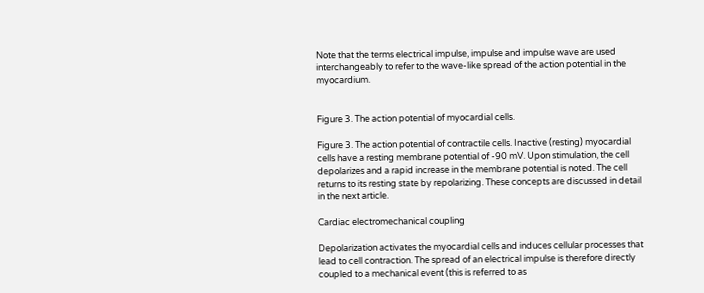Note that the terms electrical impulse, impulse and impulse wave are used interchangeably to refer to the wave-like spread of the action potential in the myocardium.


Figure 3. The action potential of myocardial cells.

Figure 3. The action potential of contractile cells. Inactive (resting) myocardial cells have a resting membrane potential of -90 mV. Upon stimulation, the cell depolarizes and a rapid increase in the membrane potential is noted. The cell returns to its resting state by repolarizing. These concepts are discussed in detail in the next article.

Cardiac electromechanical coupling

Depolarization activates the myocardial cells and induces cellular processes that lead to cell contraction. The spread of an electrical impulse is therefore directly coupled to a mechanical event (this is referred to as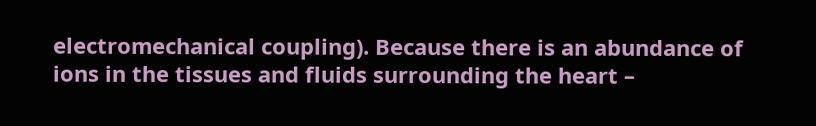electromechanical coupling). Because there is an abundance of ions in the tissues and fluids surrounding the heart –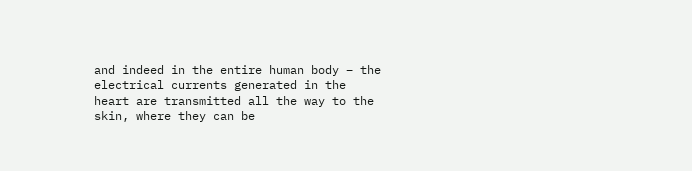and indeed in the entire human body – the electrical currents generated in the heart are transmitted all the way to the skin, where they can be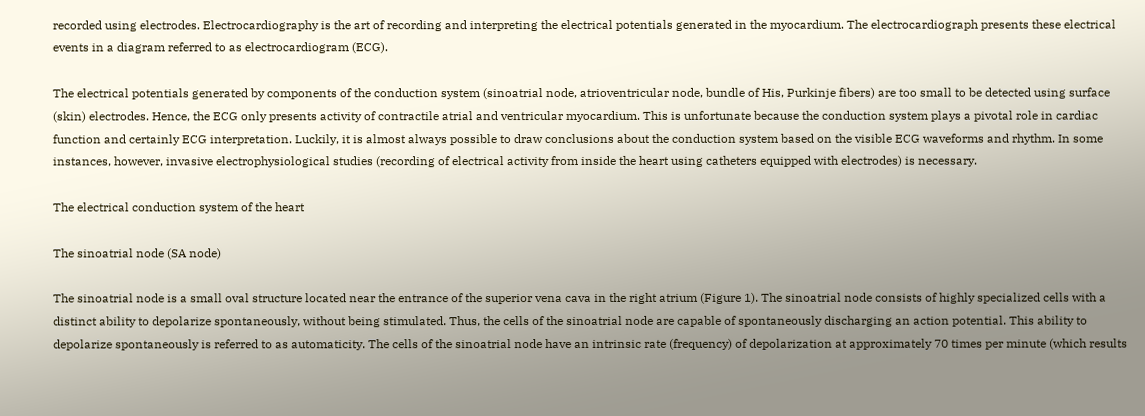recorded using electrodes. Electrocardiography is the art of recording and interpreting the electrical potentials generated in the myocardium. The electrocardiograph presents these electrical events in a diagram referred to as electrocardiogram (ECG).

The electrical potentials generated by components of the conduction system (sinoatrial node, atrioventricular node, bundle of His, Purkinje fibers) are too small to be detected using surface (skin) electrodes. Hence, the ECG only presents activity of contractile atrial and ventricular myocardium. This is unfortunate because the conduction system plays a pivotal role in cardiac function and certainly ECG interpretation. Luckily, it is almost always possible to draw conclusions about the conduction system based on the visible ECG waveforms and rhythm. In some instances, however, invasive electrophysiological studies (recording of electrical activity from inside the heart using catheters equipped with electrodes) is necessary.

The electrical conduction system of the heart

The sinoatrial node (SA node)

The sinoatrial node is a small oval structure located near the entrance of the superior vena cava in the right atrium (Figure 1). The sinoatrial node consists of highly specialized cells with a distinct ability to depolarize spontaneously, without being stimulated. Thus, the cells of the sinoatrial node are capable of spontaneously discharging an action potential. This ability to depolarize spontaneously is referred to as automaticity. The cells of the sinoatrial node have an intrinsic rate (frequency) of depolarization at approximately 70 times per minute (which results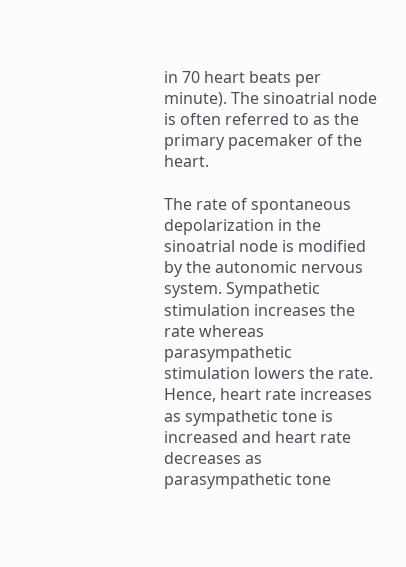in 70 heart beats per minute). The sinoatrial node is often referred to as the primary pacemaker of the heart.

The rate of spontaneous depolarization in the sinoatrial node is modified by the autonomic nervous system. Sympathetic stimulation increases the rate whereas parasympathetic stimulation lowers the rate. Hence, heart rate increases as sympathetic tone is increased and heart rate decreases as parasympathetic tone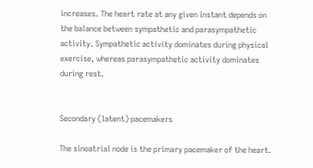increases. The heart rate at any given instant depends on the balance between sympathetic and parasympathetic activity. Sympathetic activity dominates during physical exercise, whereas parasympathetic activity dominates during rest.


Secondary (latent) pacemakers

The sinoatrial node is the primary pacemaker of the heart.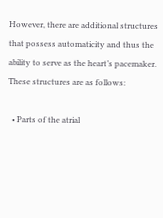However, there are additional structures that possess automaticity and thus the ability to serve as the heart’s pacemaker. These structures are as follows:

  • Parts of the atrial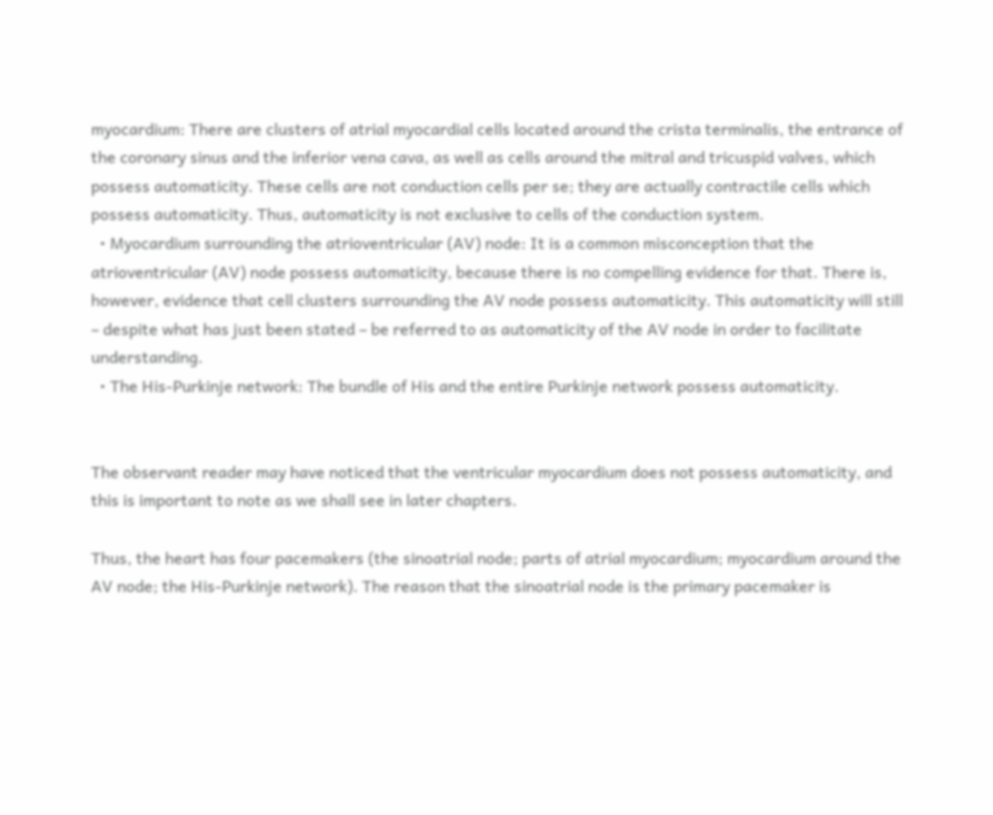myocardium: There are clusters of atrial myocardial cells located around the crista terminalis, the entrance of the coronary sinus and the inferior vena cava, as well as cells around the mitral and tricuspid valves, which possess automaticity. These cells are not conduction cells per se; they are actually contractile cells which possess automaticity. Thus, automaticity is not exclusive to cells of the conduction system.
  • Myocardium surrounding the atrioventricular (AV) node: It is a common misconception that the atrioventricular (AV) node possess automaticity, because there is no compelling evidence for that. There is, however, evidence that cell clusters surrounding the AV node possess automaticity. This automaticity will still – despite what has just been stated – be referred to as automaticity of the AV node in order to facilitate understanding.
  • The His-Purkinje network: The bundle of His and the entire Purkinje network possess automaticity.


The observant reader may have noticed that the ventricular myocardium does not possess automaticity, and this is important to note as we shall see in later chapters.

Thus, the heart has four pacemakers (the sinoatrial node; parts of atrial myocardium; myocardium around the AV node; the His-Purkinje network). The reason that the sinoatrial node is the primary pacemaker is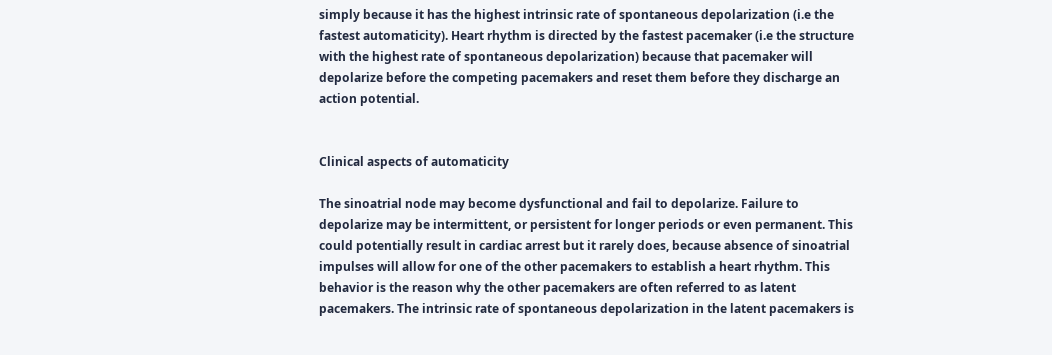simply because it has the highest intrinsic rate of spontaneous depolarization (i.e the fastest automaticity). Heart rhythm is directed by the fastest pacemaker (i.e the structure with the highest rate of spontaneous depolarization) because that pacemaker will depolarize before the competing pacemakers and reset them before they discharge an action potential.


Clinical aspects of automaticity

The sinoatrial node may become dysfunctional and fail to depolarize. Failure to depolarize may be intermittent, or persistent for longer periods or even permanent. This could potentially result in cardiac arrest but it rarely does, because absence of sinoatrial impulses will allow for one of the other pacemakers to establish a heart rhythm. This behavior is the reason why the other pacemakers are often referred to as latent pacemakers. The intrinsic rate of spontaneous depolarization in the latent pacemakers is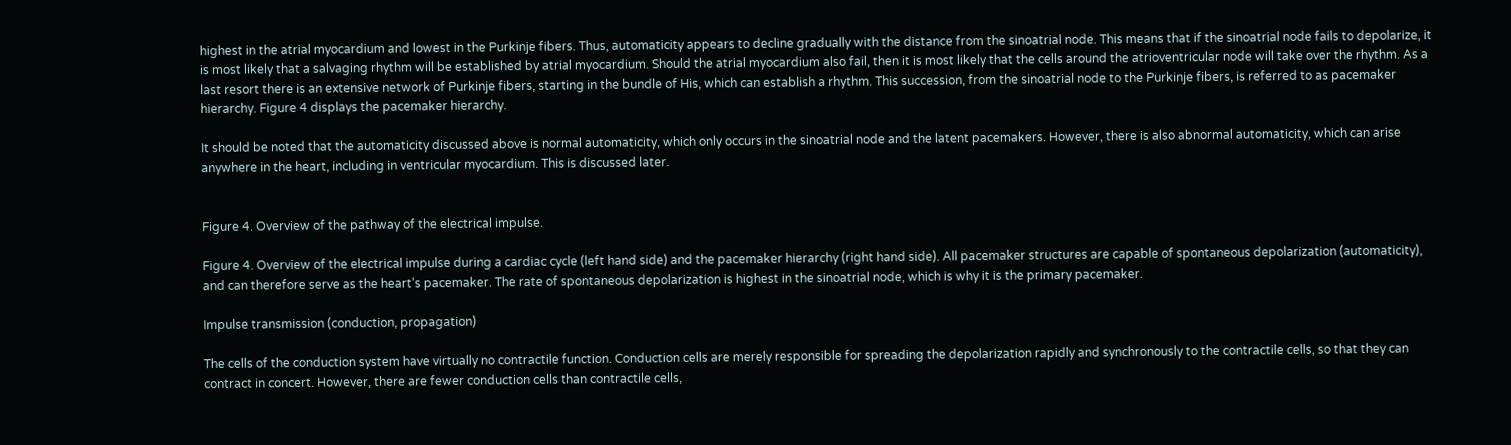highest in the atrial myocardium and lowest in the Purkinje fibers. Thus, automaticity appears to decline gradually with the distance from the sinoatrial node. This means that if the sinoatrial node fails to depolarize, it is most likely that a salvaging rhythm will be established by atrial myocardium. Should the atrial myocardium also fail, then it is most likely that the cells around the atrioventricular node will take over the rhythm. As a last resort there is an extensive network of Purkinje fibers, starting in the bundle of His, which can establish a rhythm. This succession, from the sinoatrial node to the Purkinje fibers, is referred to as pacemaker hierarchy. Figure 4 displays the pacemaker hierarchy.

It should be noted that the automaticity discussed above is normal automaticity, which only occurs in the sinoatrial node and the latent pacemakers. However, there is also abnormal automaticity, which can arise anywhere in the heart, including in ventricular myocardium. This is discussed later.


Figure 4. Overview of the pathway of the electrical impulse.

Figure 4. Overview of the electrical impulse during a cardiac cycle (left hand side) and the pacemaker hierarchy (right hand side). All pacemaker structures are capable of spontaneous depolarization (automaticity), and can therefore serve as the heart’s pacemaker. The rate of spontaneous depolarization is highest in the sinoatrial node, which is why it is the primary pacemaker.

Impulse transmission (conduction, propagation)

The cells of the conduction system have virtually no contractile function. Conduction cells are merely responsible for spreading the depolarization rapidly and synchronously to the contractile cells, so that they can contract in concert. However, there are fewer conduction cells than contractile cells,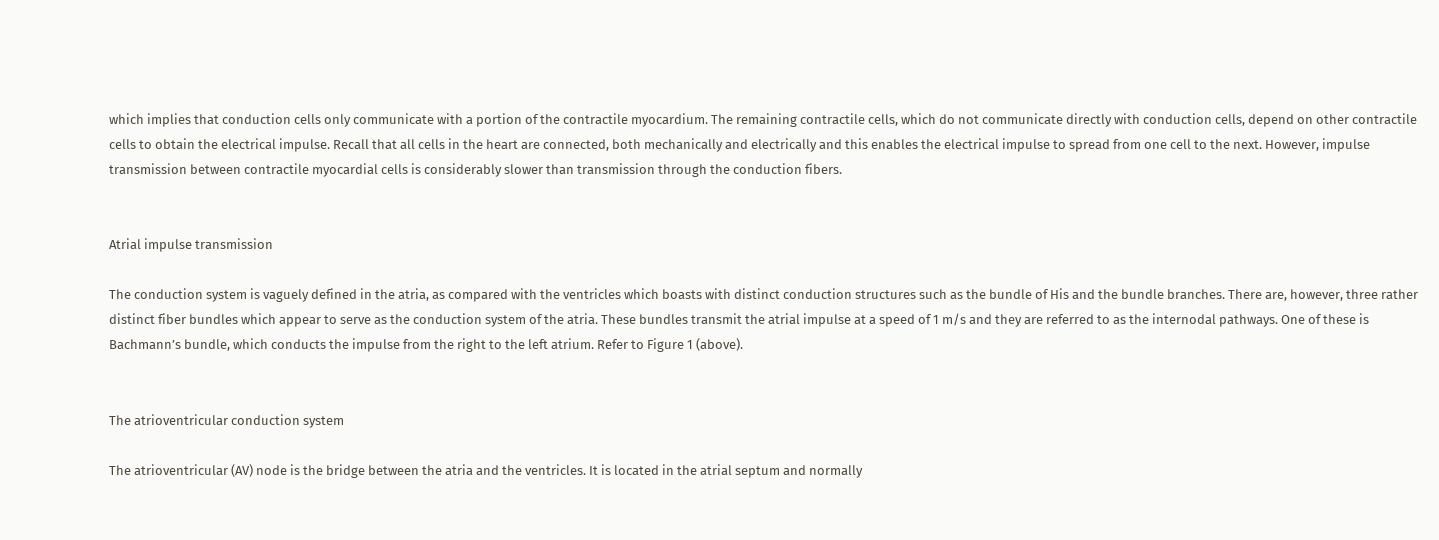which implies that conduction cells only communicate with a portion of the contractile myocardium. The remaining contractile cells, which do not communicate directly with conduction cells, depend on other contractile cells to obtain the electrical impulse. Recall that all cells in the heart are connected, both mechanically and electrically and this enables the electrical impulse to spread from one cell to the next. However, impulse transmission between contractile myocardial cells is considerably slower than transmission through the conduction fibers.


Atrial impulse transmission

The conduction system is vaguely defined in the atria, as compared with the ventricles which boasts with distinct conduction structures such as the bundle of His and the bundle branches. There are, however, three rather distinct fiber bundles which appear to serve as the conduction system of the atria. These bundles transmit the atrial impulse at a speed of 1 m/s and they are referred to as the internodal pathways. One of these is Bachmann’s bundle, which conducts the impulse from the right to the left atrium. Refer to Figure 1 (above).


The atrioventricular conduction system

The atrioventricular (AV) node is the bridge between the atria and the ventricles. It is located in the atrial septum and normally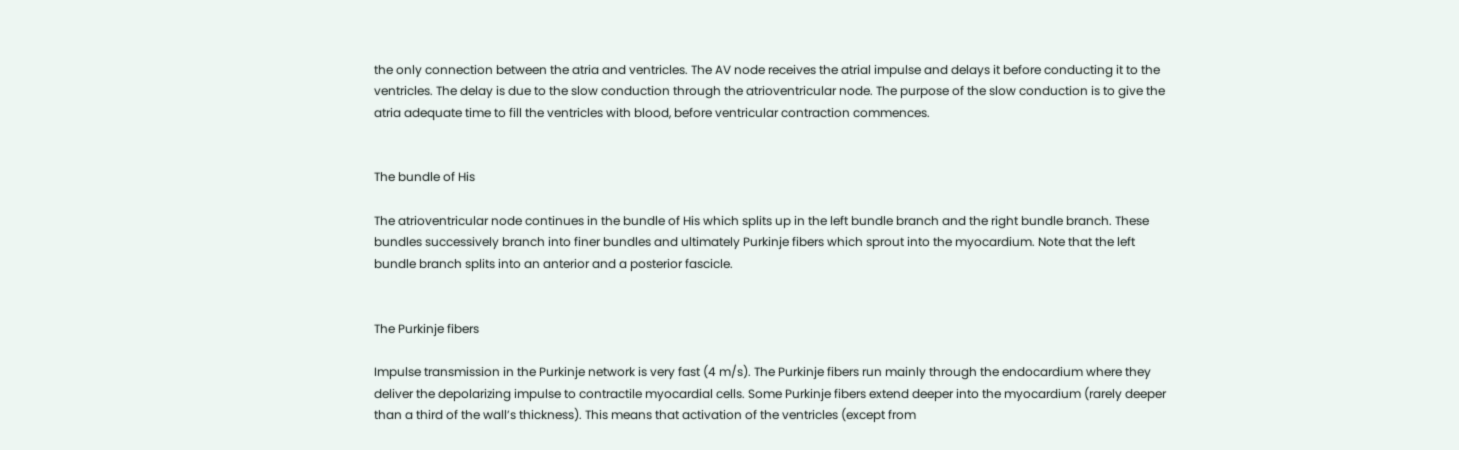the only connection between the atria and ventricles. The AV node receives the atrial impulse and delays it before conducting it to the ventricles. The delay is due to the slow conduction through the atrioventricular node. The purpose of the slow conduction is to give the atria adequate time to fill the ventricles with blood, before ventricular contraction commences.


The bundle of His

The atrioventricular node continues in the bundle of His which splits up in the left bundle branch and the right bundle branch. These bundles successively branch into finer bundles and ultimately Purkinje fibers which sprout into the myocardium. Note that the left bundle branch splits into an anterior and a posterior fascicle.


The Purkinje fibers

Impulse transmission in the Purkinje network is very fast (4 m/s). The Purkinje fibers run mainly through the endocardium where they deliver the depolarizing impulse to contractile myocardial cells. Some Purkinje fibers extend deeper into the myocardium (rarely deeper than a third of the wall’s thickness). This means that activation of the ventricles (except from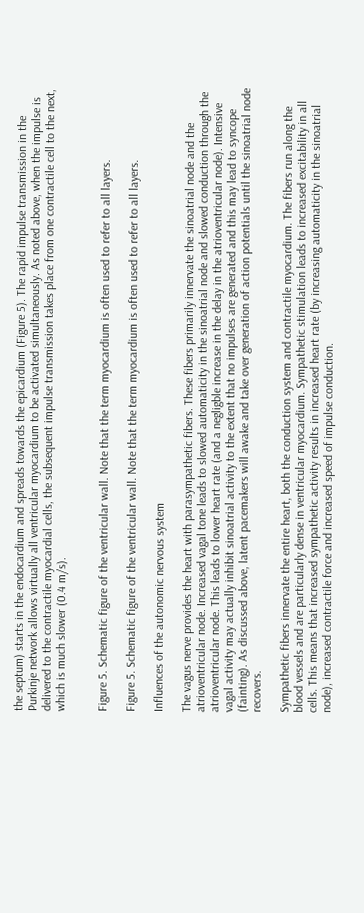the septum) starts in the endocardium and spreads towards the epicardium (Figure 5). The rapid impulse transmission in the Purkinje network allows virtually all ventricular myocardium to be activated simultaneously. As noted above, when the impulse is delivered to the contractile myocardial cells, the subsequent impulse transmission takes place from one contractile cell to the next, which is much slower (0.4 m/s).


Figure 5. Schematic figure of the ventricular wall. Note that the term myocardium is often used to refer to all layers.

Figure 5. Schematic figure of the ventricular wall. Note that the term myocardium is often used to refer to all layers.

Influences of the autonomic nervous system

The vagus nerve provides the heart with parasympathetic fibers. These fibers primarily innervate the sinoatrial node and the atrioventricular node. Increased vagal tone leads to slowed automaticity in the sinoatrial node and slowed conduction through the atrioventricular node. This leads to lower heart rate (and a negligble increase in the delay in the atrioventricular node). Intensive vagal activity may actually inhibit sinoatrial activity to the extent that no impulses are generated and this may lead to syncope (fainting). As discussed above, latent pacemakers will awake and take over generation of action potentials until the sinoatrial node recovers.

Sympathetic fibers innervate the entire heart, both the conduction system and contractile myocardium. The fibers run along the blood vessels and are particularly dense in ventricular myocardium. Sympathetic stimulation leads to increased excitability in all cells. This means that increased sympathetic activity results in increased heart rate (by increasing automaticity in the sinoatrial node), increased contractile force and increased speed of impulse conduction.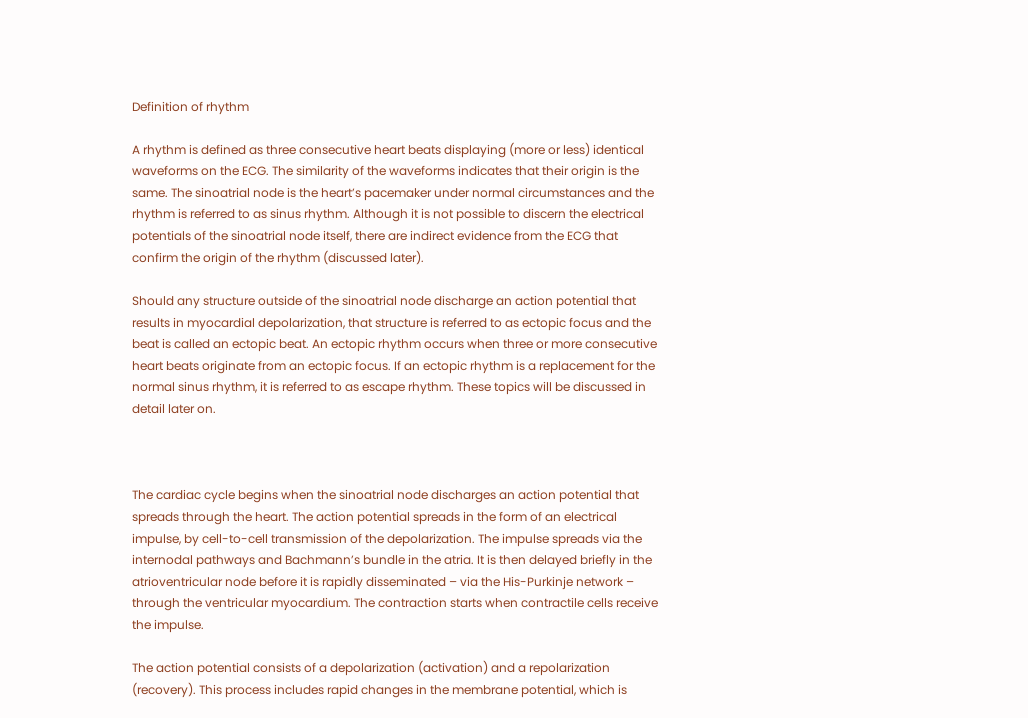Definition of rhythm

A rhythm is defined as three consecutive heart beats displaying (more or less) identical waveforms on the ECG. The similarity of the waveforms indicates that their origin is the same. The sinoatrial node is the heart’s pacemaker under normal circumstances and the rhythm is referred to as sinus rhythm. Although it is not possible to discern the electrical potentials of the sinoatrial node itself, there are indirect evidence from the ECG that confirm the origin of the rhythm (discussed later).

Should any structure outside of the sinoatrial node discharge an action potential that results in myocardial depolarization, that structure is referred to as ectopic focus and the beat is called an ectopic beat. An ectopic rhythm occurs when three or more consecutive heart beats originate from an ectopic focus. If an ectopic rhythm is a replacement for the normal sinus rhythm, it is referred to as escape rhythm. These topics will be discussed in detail later on.



The cardiac cycle begins when the sinoatrial node discharges an action potential that spreads through the heart. The action potential spreads in the form of an electrical impulse, by cell-to-cell transmission of the depolarization. The impulse spreads via the internodal pathways and Bachmann’s bundle in the atria. It is then delayed briefly in the atrioventricular node before it is rapidly disseminated – via the His-Purkinje network – through the ventricular myocardium. The contraction starts when contractile cells receive the impulse.

The action potential consists of a depolarization (activation) and a repolarization (recovery). This process includes rapid changes in the membrane potential, which is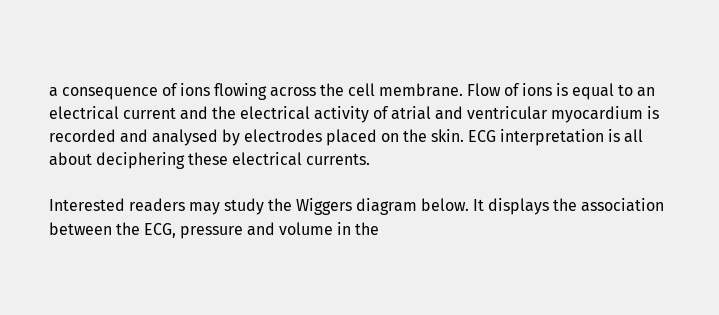a consequence of ions flowing across the cell membrane. Flow of ions is equal to an electrical current and the electrical activity of atrial and ventricular myocardium is recorded and analysed by electrodes placed on the skin. ECG interpretation is all about deciphering these electrical currents.

Interested readers may study the Wiggers diagram below. It displays the association between the ECG, pressure and volume in the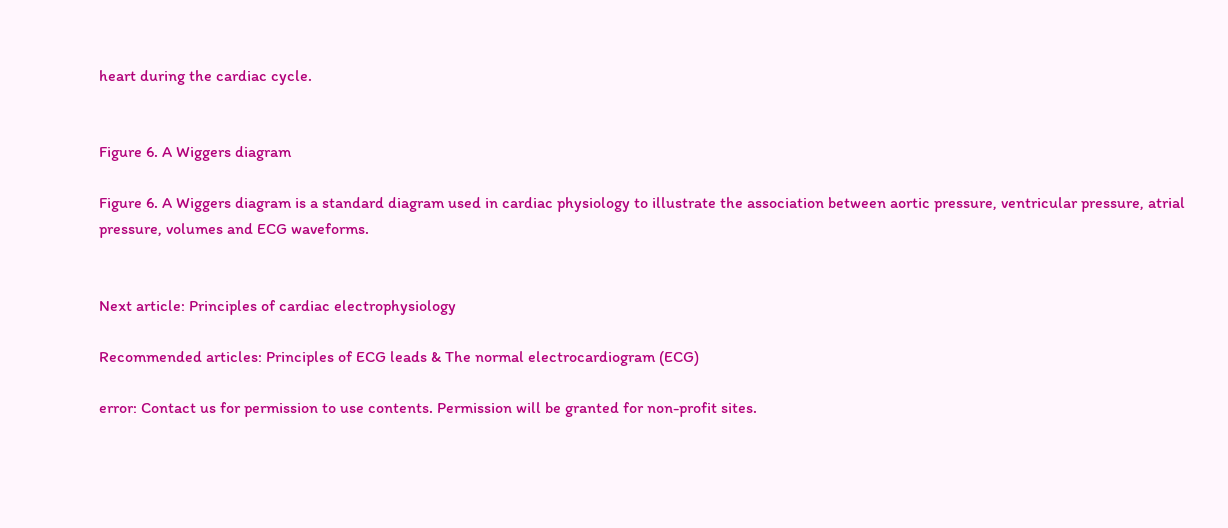heart during the cardiac cycle.


Figure 6. A Wiggers diagram

Figure 6. A Wiggers diagram is a standard diagram used in cardiac physiology to illustrate the association between aortic pressure, ventricular pressure, atrial pressure, volumes and ECG waveforms.


Next article: Principles of cardiac electrophysiology

Recommended articles: Principles of ECG leads & The normal electrocardiogram (ECG)

error: Contact us for permission to use contents. Permission will be granted for non-profit sites.